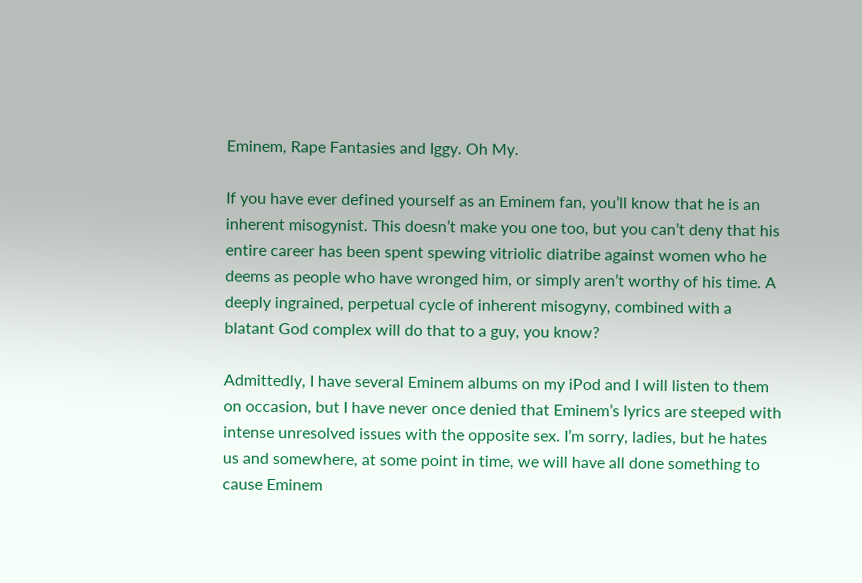Eminem, Rape Fantasies and Iggy. Oh My.

If you have ever defined yourself as an Eminem fan, you’ll know that he is an inherent misogynist. This doesn’t make you one too, but you can’t deny that his entire career has been spent spewing vitriolic diatribe against women who he deems as people who have wronged him, or simply aren’t worthy of his time. A deeply ingrained, perpetual cycle of inherent misogyny, combined with a blatant God complex will do that to a guy, you know?

Admittedly, I have several Eminem albums on my iPod and I will listen to them on occasion, but I have never once denied that Eminem’s lyrics are steeped with intense unresolved issues with the opposite sex. I’m sorry, ladies, but he hates us and somewhere, at some point in time, we will have all done something to cause Eminem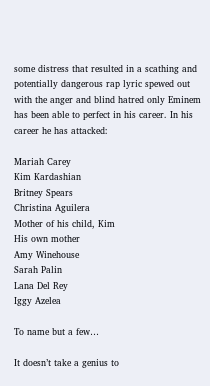some distress that resulted in a scathing and potentially dangerous rap lyric spewed out with the anger and blind hatred only Eminem has been able to perfect in his career. In his career he has attacked:

Mariah Carey
Kim Kardashian
Britney Spears
Christina Aguilera
Mother of his child, Kim
His own mother
Amy Winehouse
Sarah Palin
Lana Del Rey
Iggy Azelea

To name but a few…

It doesn’t take a genius to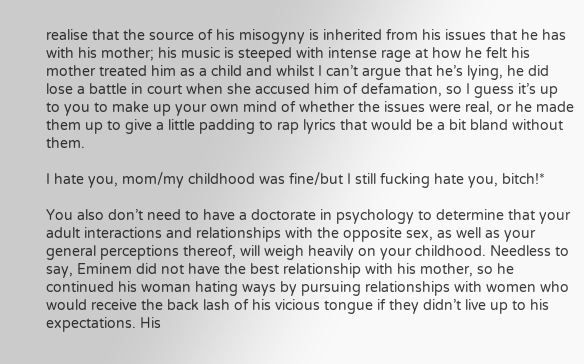realise that the source of his misogyny is inherited from his issues that he has with his mother; his music is steeped with intense rage at how he felt his mother treated him as a child and whilst I can’t argue that he’s lying, he did lose a battle in court when she accused him of defamation, so I guess it’s up to you to make up your own mind of whether the issues were real, or he made them up to give a little padding to rap lyrics that would be a bit bland without them.

I hate you, mom/my childhood was fine/but I still fucking hate you, bitch!*

You also don’t need to have a doctorate in psychology to determine that your adult interactions and relationships with the opposite sex, as well as your general perceptions thereof, will weigh heavily on your childhood. Needless to say, Eminem did not have the best relationship with his mother, so he continued his woman hating ways by pursuing relationships with women who would receive the back lash of his vicious tongue if they didn’t live up to his expectations. His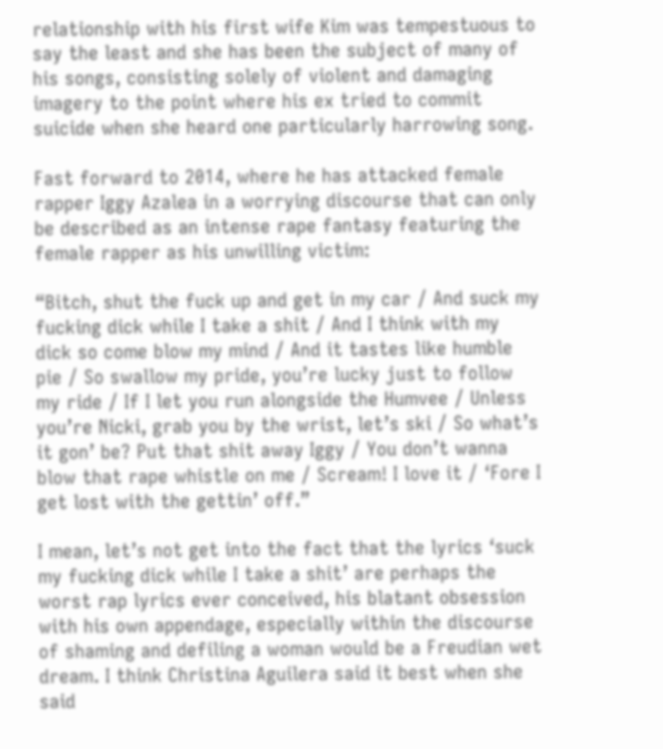relationship with his first wife Kim was tempestuous to say the least and she has been the subject of many of his songs, consisting solely of violent and damaging imagery to the point where his ex tried to commit suicide when she heard one particularly harrowing song.

Fast forward to 2014, where he has attacked female rapper Iggy Azalea in a worrying discourse that can only be described as an intense rape fantasy featuring the female rapper as his unwilling victim:

“Bitch, shut the fuck up and get in my car / And suck my fucking dick while I take a shit / And I think with my dick so come blow my mind / And it tastes like humble pie / So swallow my pride, you’re lucky just to follow my ride / If I let you run alongside the Humvee / Unless you’re Nicki, grab you by the wrist, let’s ski / So what’s it gon’ be? Put that shit away Iggy / You don’t wanna blow that rape whistle on me / Scream! I love it / ‘Fore I get lost with the gettin’ off.”

I mean, let’s not get into the fact that the lyrics ‘suck my fucking dick while I take a shit’ are perhaps the worst rap lyrics ever conceived, his blatant obsession with his own appendage, especially within the discourse of shaming and defiling a woman would be a Freudian wet dream. I think Christina Aguilera said it best when she said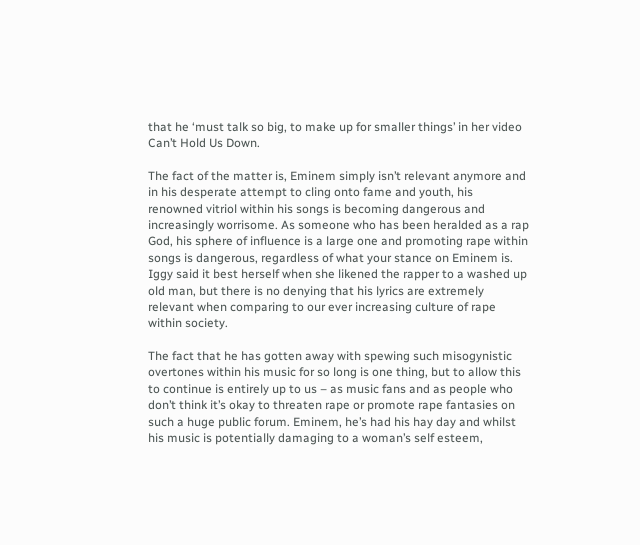that he ‘must talk so big, to make up for smaller things’ in her video Can’t Hold Us Down.

The fact of the matter is, Eminem simply isn’t relevant anymore and in his desperate attempt to cling onto fame and youth, his renowned vitriol within his songs is becoming dangerous and increasingly worrisome. As someone who has been heralded as a rap God, his sphere of influence is a large one and promoting rape within songs is dangerous, regardless of what your stance on Eminem is. Iggy said it best herself when she likened the rapper to a washed up old man, but there is no denying that his lyrics are extremely relevant when comparing to our ever increasing culture of rape within society.

The fact that he has gotten away with spewing such misogynistic overtones within his music for so long is one thing, but to allow this to continue is entirely up to us – as music fans and as people who don’t think it’s okay to threaten rape or promote rape fantasies on such a huge public forum. Eminem, he’s had his hay day and whilst his music is potentially damaging to a woman’s self esteem,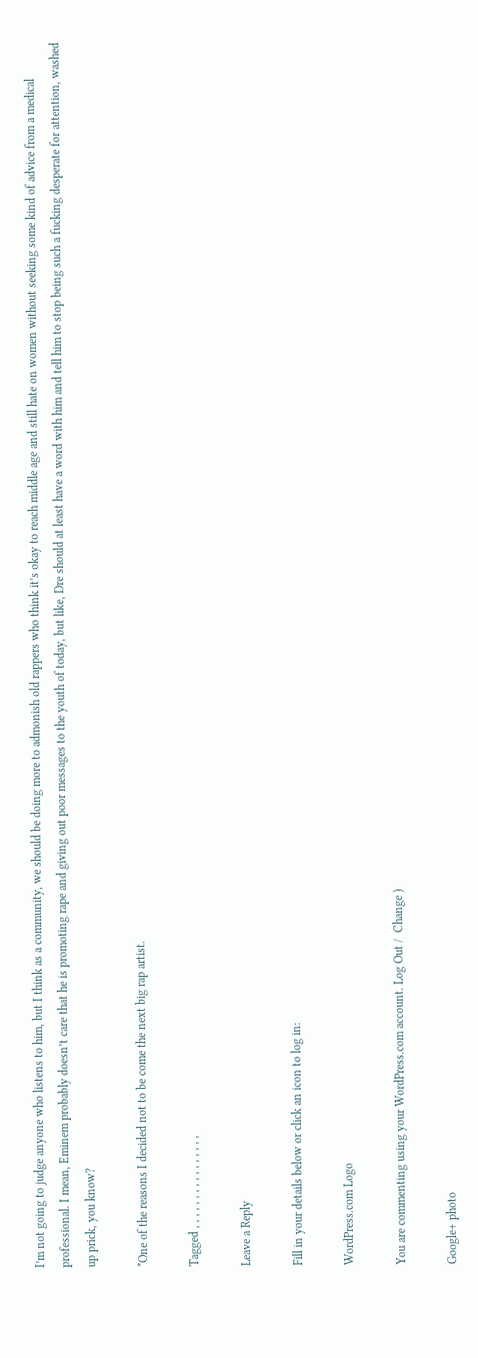I’m not going to judge anyone who listens to him, but I think as a community, we should be doing more to admonish old rappers who think it’s okay to reach middle age and still hate on women without seeking some kind of advice from a medical professional. I mean, Eminem probably doesn’t care that he is promoting rape and giving out poor messages to the youth of today, but like, Dre should at least have a word with him and tell him to stop being such a fucking desperate for attention, washed up prick, you know?

*One of the reasons I decided not to be come the next big rap artist.

Tagged , , , , , , , , , , , , , , , ,

Leave a Reply

Fill in your details below or click an icon to log in:

WordPress.com Logo

You are commenting using your WordPress.com account. Log Out /  Change )

Google+ photo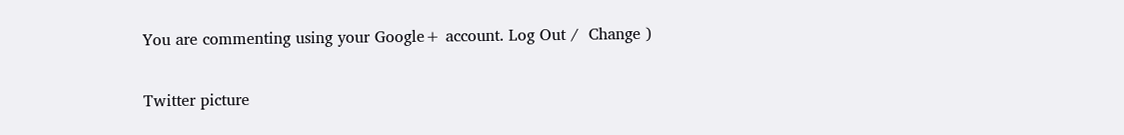You are commenting using your Google+ account. Log Out /  Change )

Twitter picture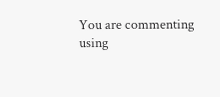You are commenting using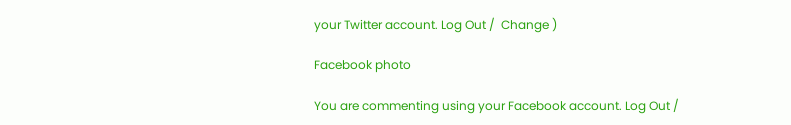your Twitter account. Log Out /  Change )

Facebook photo

You are commenting using your Facebook account. Log Out /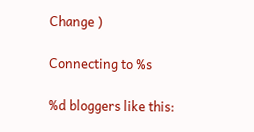Change )

Connecting to %s

%d bloggers like this: